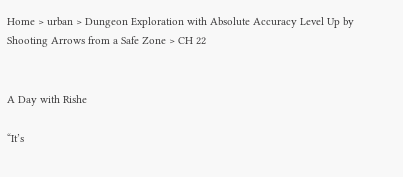Home > urban > Dungeon Exploration with Absolute Accuracy Level Up by Shooting Arrows from a Safe Zone > CH 22


A Day with Rishe

“It’s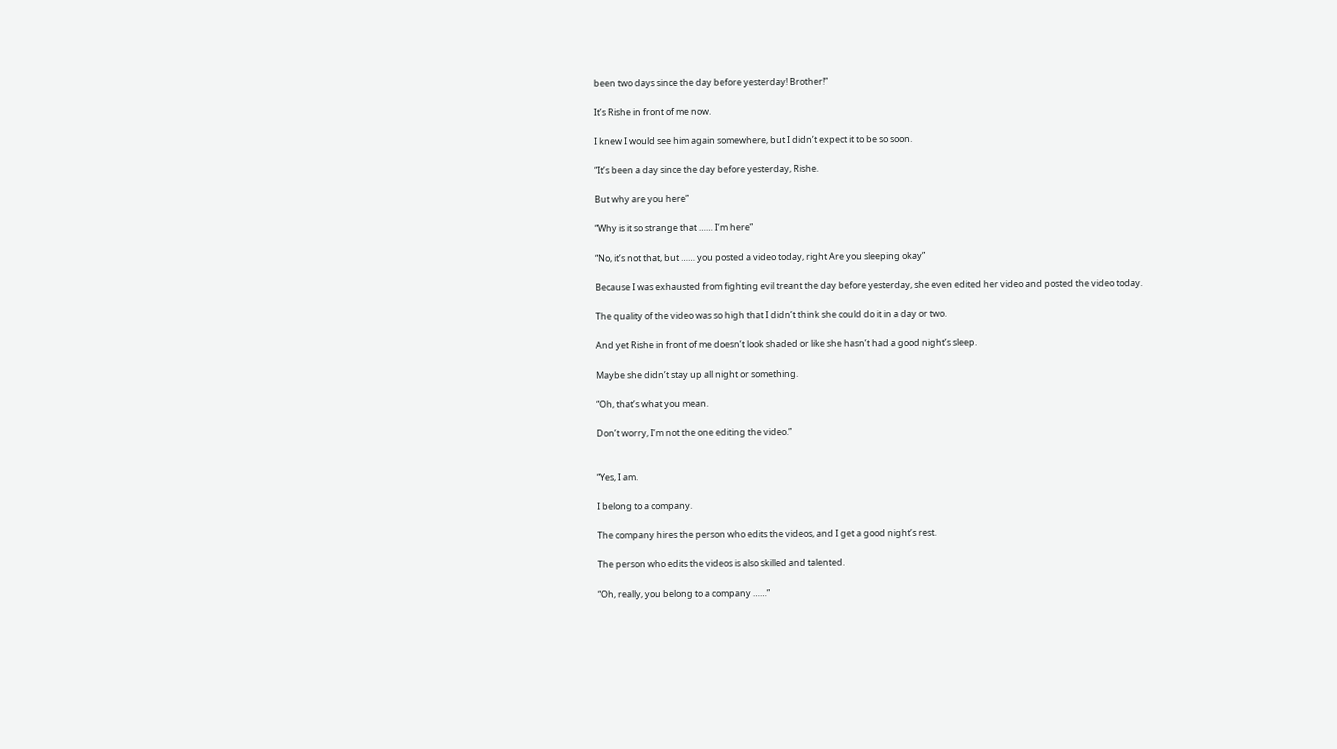been two days since the day before yesterday! Brother!”

It’s Rishe in front of me now.

I knew I would see him again somewhere, but I didn’t expect it to be so soon.

“It’s been a day since the day before yesterday, Rishe.

But why are you here”

“Why is it so strange that …… I’m here”

“No, it’s not that, but …… you posted a video today, right Are you sleeping okay”

Because I was exhausted from fighting evil treant the day before yesterday, she even edited her video and posted the video today.

The quality of the video was so high that I didn’t think she could do it in a day or two.

And yet Rishe in front of me doesn’t look shaded or like she hasn’t had a good night’s sleep.

Maybe she didn’t stay up all night or something.

“Oh, that’s what you mean.

Don’t worry, I’m not the one editing the video.”


“Yes, I am.

I belong to a company.

The company hires the person who edits the videos, and I get a good night’s rest.

The person who edits the videos is also skilled and talented.

“Oh, really, you belong to a company ……”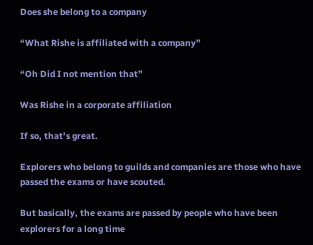Does she belong to a company

“What Rishe is affiliated with a company”

“Oh Did I not mention that”

Was Rishe in a corporate affiliation

If so, that’s great.

Explorers who belong to guilds and companies are those who have passed the exams or have scouted.

But basically, the exams are passed by people who have been explorers for a long time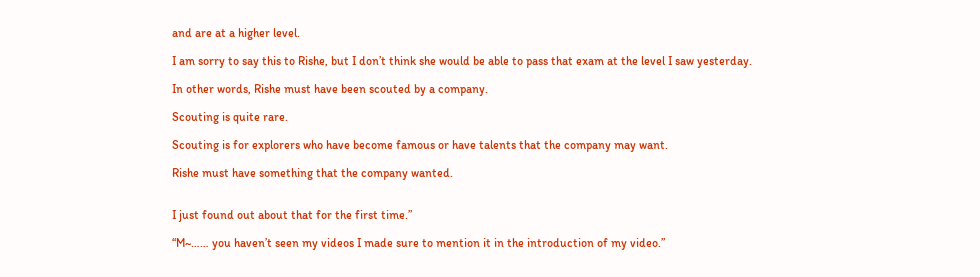and are at a higher level.

I am sorry to say this to Rishe, but I don’t think she would be able to pass that exam at the level I saw yesterday.

In other words, Rishe must have been scouted by a company.

Scouting is quite rare.

Scouting is for explorers who have become famous or have talents that the company may want.

Rishe must have something that the company wanted.


I just found out about that for the first time.”

“M~…… you haven’t seen my videos I made sure to mention it in the introduction of my video.”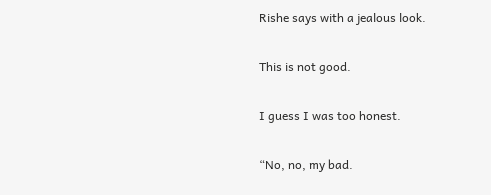Rishe says with a jealous look.

This is not good.

I guess I was too honest.

“No, no, my bad.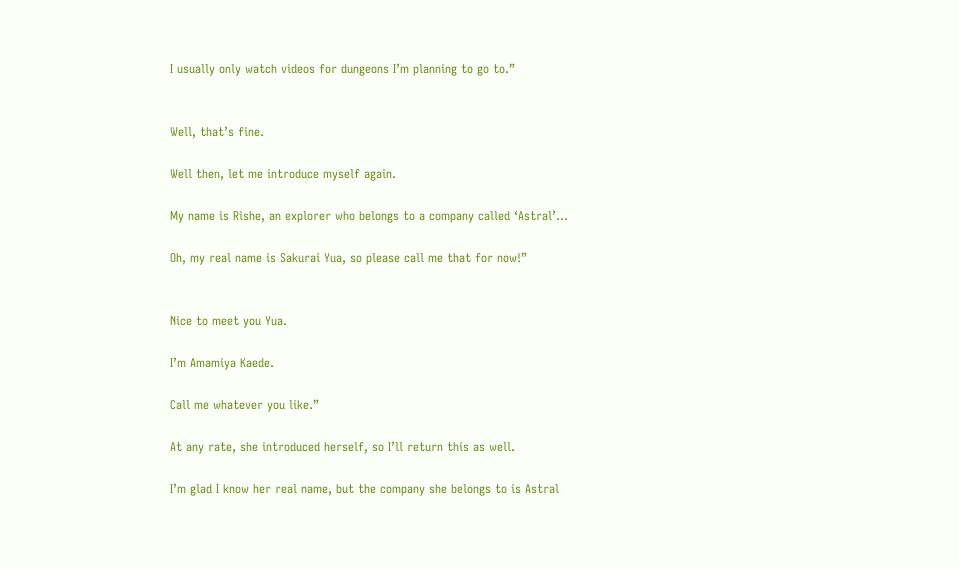I usually only watch videos for dungeons I’m planning to go to.”


Well, that’s fine.

Well then, let me introduce myself again.

My name is Rishe, an explorer who belongs to a company called ‘Astral’…

Oh, my real name is Sakurai Yua, so please call me that for now!”


Nice to meet you Yua.

I’m Amamiya Kaede.

Call me whatever you like.”

At any rate, she introduced herself, so I’ll return this as well.

I’m glad I know her real name, but the company she belongs to is Astral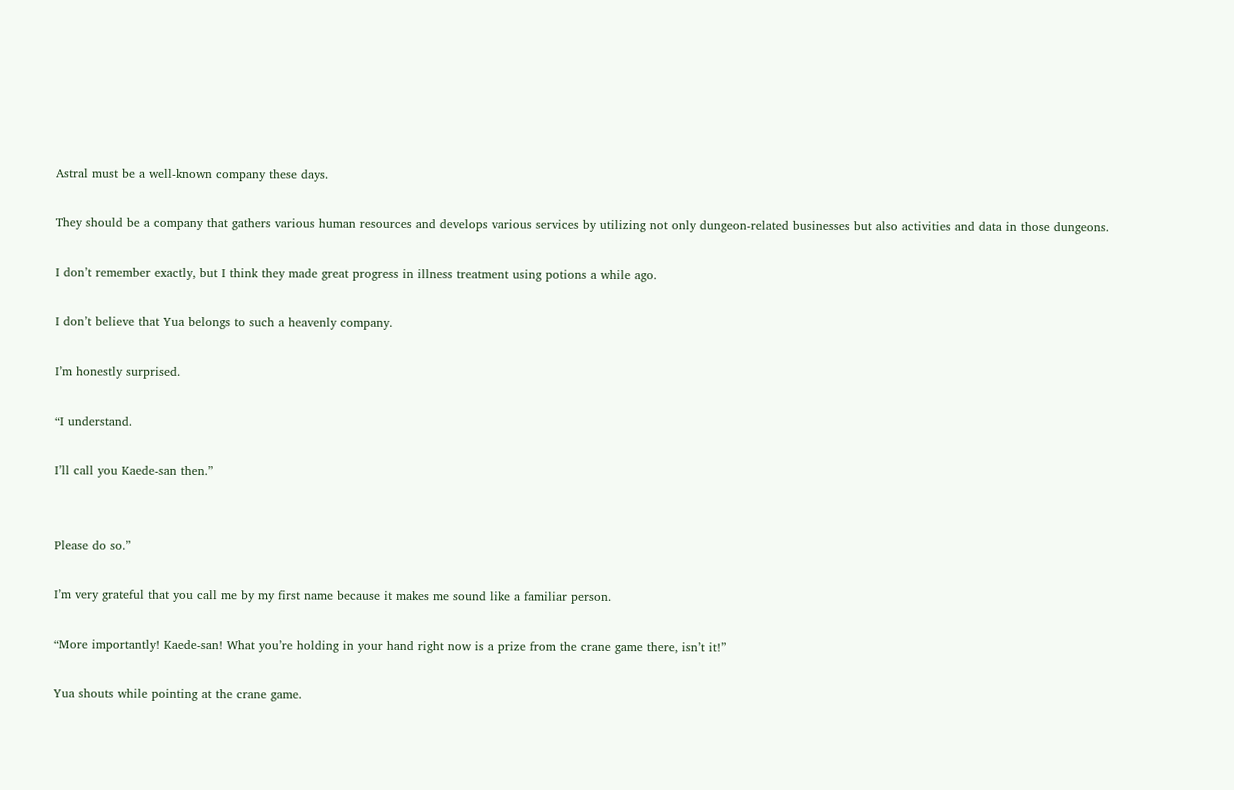Astral must be a well-known company these days.

They should be a company that gathers various human resources and develops various services by utilizing not only dungeon-related businesses but also activities and data in those dungeons.

I don’t remember exactly, but I think they made great progress in illness treatment using potions a while ago.

I don’t believe that Yua belongs to such a heavenly company.

I’m honestly surprised.

“I understand.

I’ll call you Kaede-san then.”


Please do so.”

I’m very grateful that you call me by my first name because it makes me sound like a familiar person.

“More importantly! Kaede-san! What you’re holding in your hand right now is a prize from the crane game there, isn’t it!”

Yua shouts while pointing at the crane game.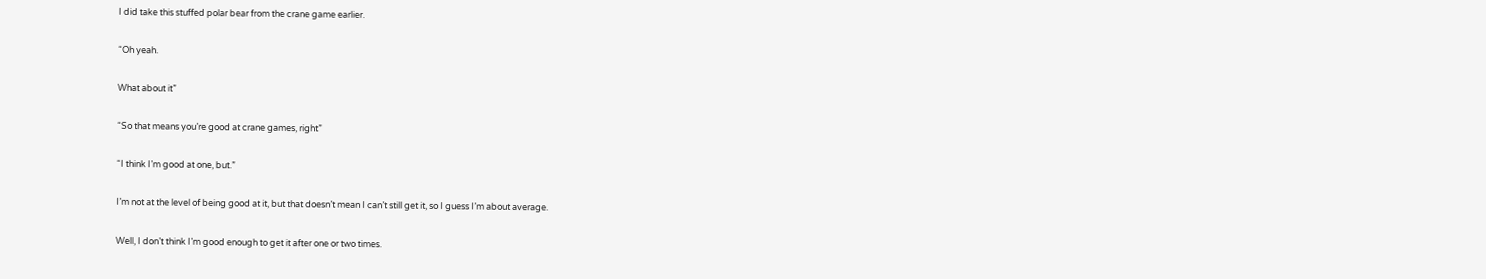I did take this stuffed polar bear from the crane game earlier.

“Oh yeah.

What about it”

“So that means you’re good at crane games, right”

“I think I’m good at one, but.”

I’m not at the level of being good at it, but that doesn’t mean I can’t still get it, so I guess I’m about average.

Well, I don’t think I’m good enough to get it after one or two times.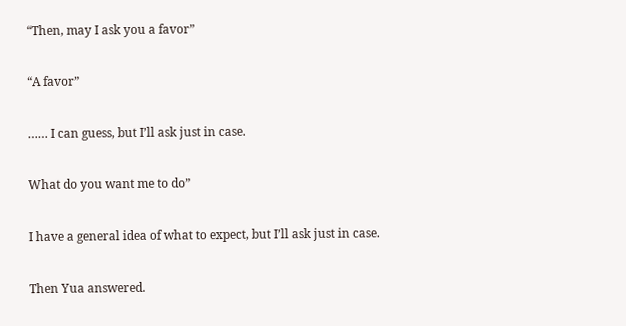“Then, may I ask you a favor”

“A favor”

…… I can guess, but I’ll ask just in case.

What do you want me to do”

I have a general idea of what to expect, but I’ll ask just in case.

Then Yua answered.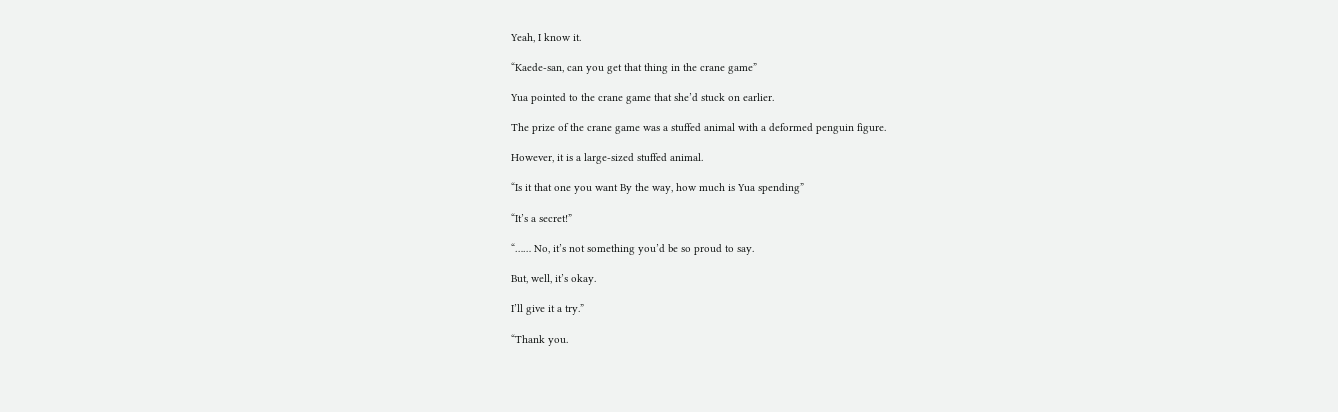Yeah, I know it.

“Kaede-san, can you get that thing in the crane game”

Yua pointed to the crane game that she’d stuck on earlier.

The prize of the crane game was a stuffed animal with a deformed penguin figure.

However, it is a large-sized stuffed animal.

“Is it that one you want By the way, how much is Yua spending”

“It’s a secret!”

“…… No, it’s not something you’d be so proud to say.

But, well, it’s okay.

I’ll give it a try.”

“Thank you.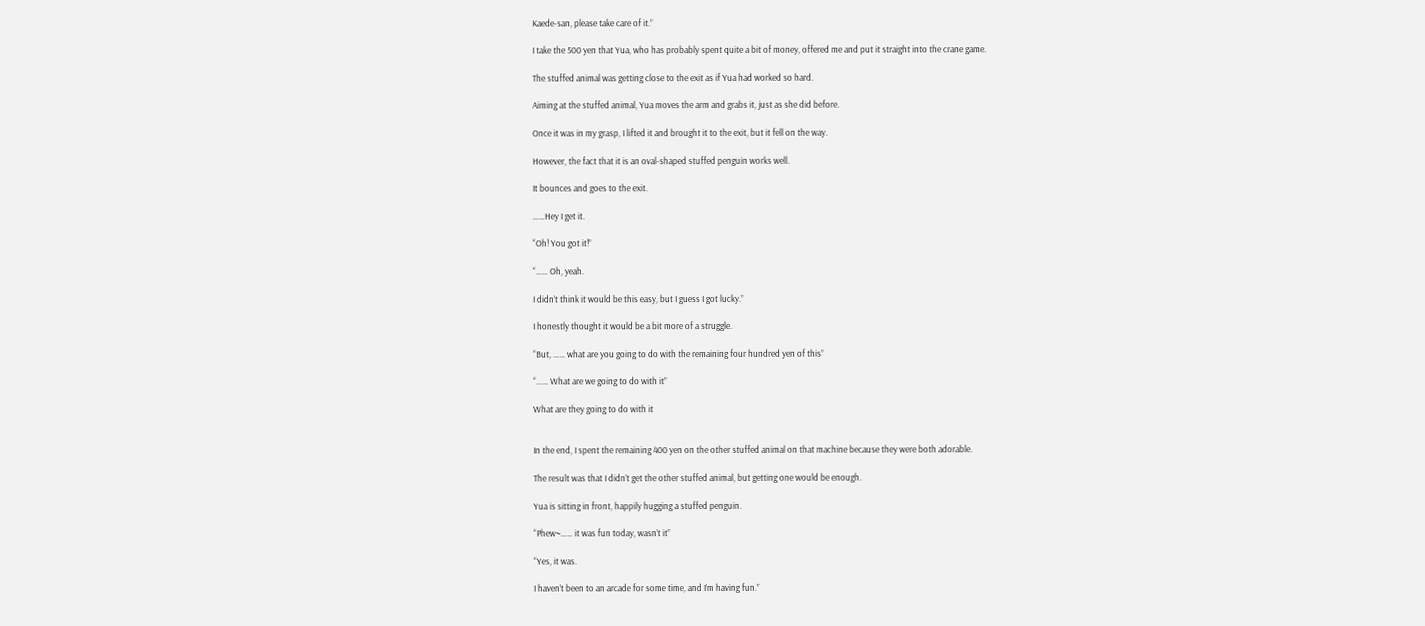Kaede-san, please take care of it.”

I take the 500 yen that Yua, who has probably spent quite a bit of money, offered me and put it straight into the crane game.

The stuffed animal was getting close to the exit as if Yua had worked so hard.

Aiming at the stuffed animal, Yua moves the arm and grabs it, just as she did before.

Once it was in my grasp, I lifted it and brought it to the exit, but it fell on the way.

However, the fact that it is an oval-shaped stuffed penguin works well.

It bounces and goes to the exit.

……Hey I get it.

“Oh! You got it!”

“…… Oh, yeah.

I didn’t think it would be this easy, but I guess I got lucky.”

I honestly thought it would be a bit more of a struggle.

“But, …… what are you going to do with the remaining four hundred yen of this”

“…… What are we going to do with it”

What are they going to do with it


In the end, I spent the remaining 400 yen on the other stuffed animal on that machine because they were both adorable.

The result was that I didn’t get the other stuffed animal, but getting one would be enough.

Yua is sitting in front, happily hugging a stuffed penguin.

“Phew~…… it was fun today, wasn’t it”

“Yes, it was.

I haven’t been to an arcade for some time, and I’m having fun.”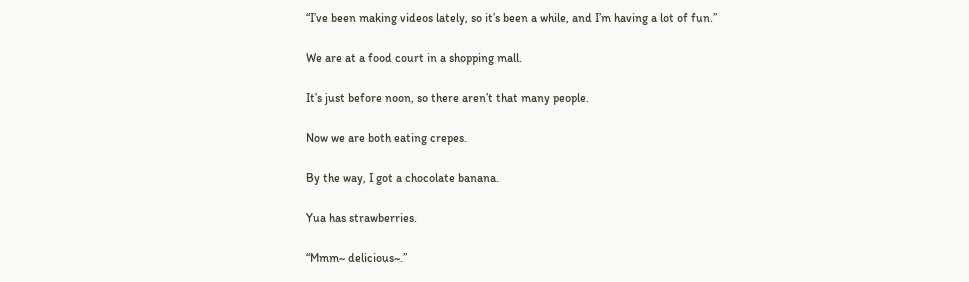“I’ve been making videos lately, so it’s been a while, and I’m having a lot of fun.”

We are at a food court in a shopping mall.

It’s just before noon, so there aren’t that many people.

Now we are both eating crepes.

By the way, I got a chocolate banana.

Yua has strawberries.

“Mmm~ delicious~.”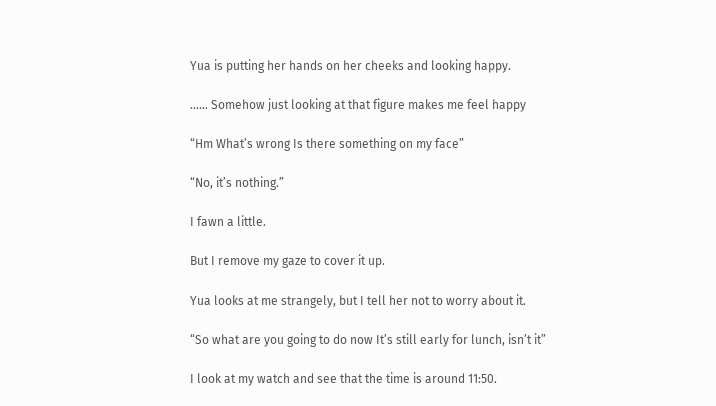Yua is putting her hands on her cheeks and looking happy.

…… Somehow just looking at that figure makes me feel happy

“Hm What’s wrong Is there something on my face”

“No, it’s nothing.”

I fawn a little.

But I remove my gaze to cover it up.

Yua looks at me strangely, but I tell her not to worry about it.

“So what are you going to do now It’s still early for lunch, isn’t it”

I look at my watch and see that the time is around 11:50.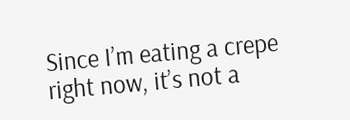Since I’m eating a crepe right now, it’s not a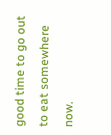good time to go out to eat somewhere now.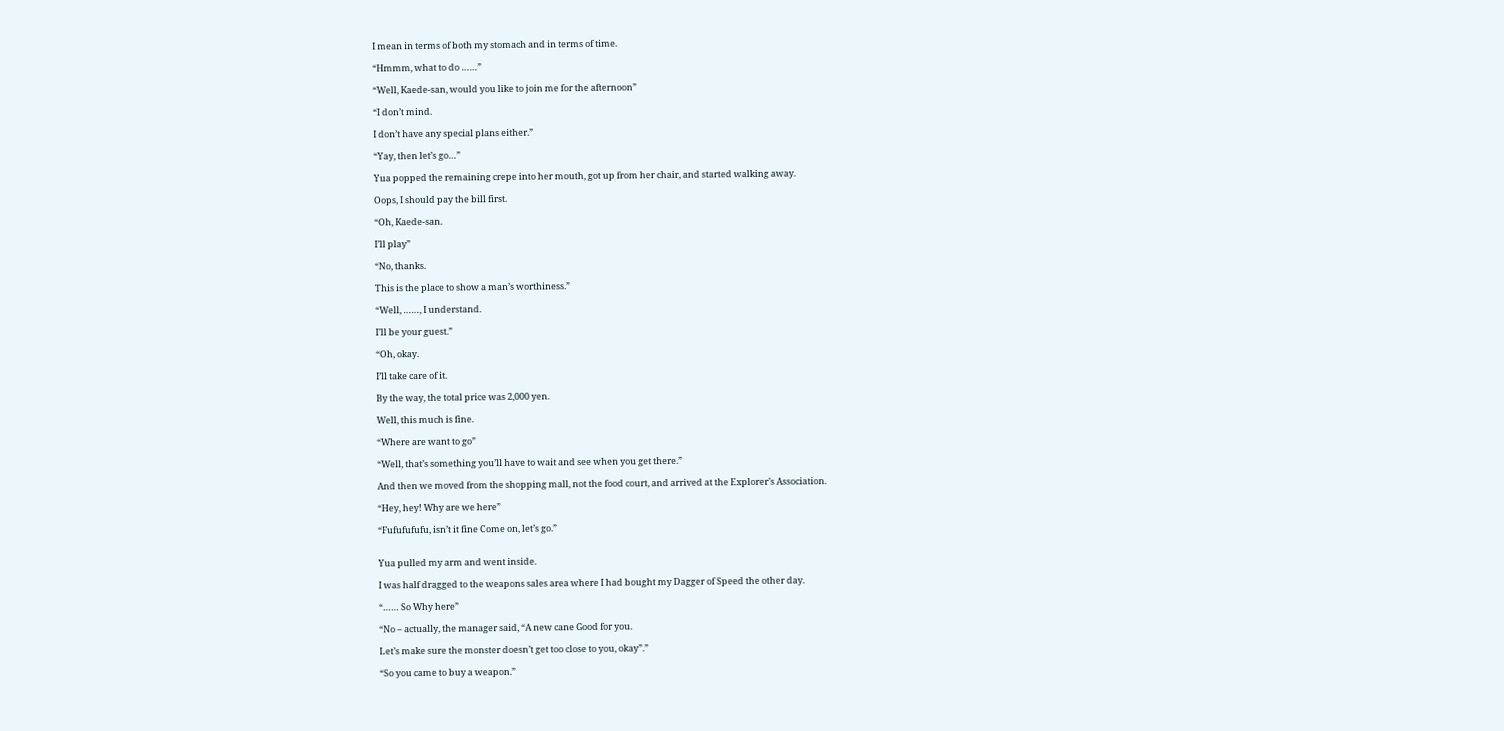I mean in terms of both my stomach and in terms of time.

“Hmmm, what to do ……”

“Well, Kaede-san, would you like to join me for the afternoon”

“I don’t mind.

I don’t have any special plans either.”

“Yay, then let’s go…”

Yua popped the remaining crepe into her mouth, got up from her chair, and started walking away.

Oops, I should pay the bill first.

“Oh, Kaede-san.

I’ll play”

“No, thanks.

This is the place to show a man’s worthiness.”

“Well, ……, I understand.

I’ll be your guest.”

“Oh, okay.

I’ll take care of it.

By the way, the total price was 2,000 yen.

Well, this much is fine.

“Where are want to go”

“Well, that’s something you’ll have to wait and see when you get there.”

And then we moved from the shopping mall, not the food court, and arrived at the Explorer’s Association.

“Hey, hey! Why are we here”

“Fufufufufu, isn’t it fine Come on, let’s go.”


Yua pulled my arm and went inside.

I was half dragged to the weapons sales area where I had bought my Dagger of Speed the other day.

“…… So Why here”

“No – actually, the manager said, “A new cane Good for you.

Let’s make sure the monster doesn’t get too close to you, okay”.”

“So you came to buy a weapon.”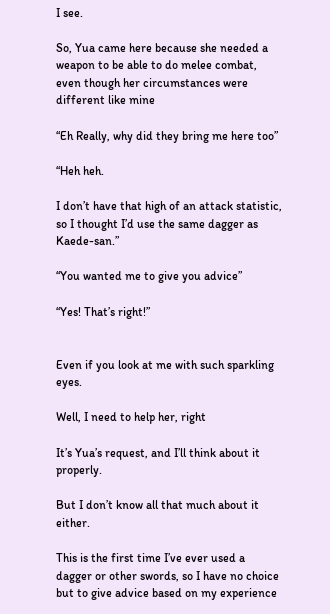I see.

So, Yua came here because she needed a weapon to be able to do melee combat, even though her circumstances were different like mine

“Eh Really, why did they bring me here too”

“Heh heh.

I don’t have that high of an attack statistic, so I thought I’d use the same dagger as Kaede-san.”

“You wanted me to give you advice”

“Yes! That’s right!”


Even if you look at me with such sparkling eyes.

Well, I need to help her, right

It’s Yua’s request, and I’ll think about it properly.

But I don’t know all that much about it either.

This is the first time I’ve ever used a dagger or other swords, so I have no choice but to give advice based on my experience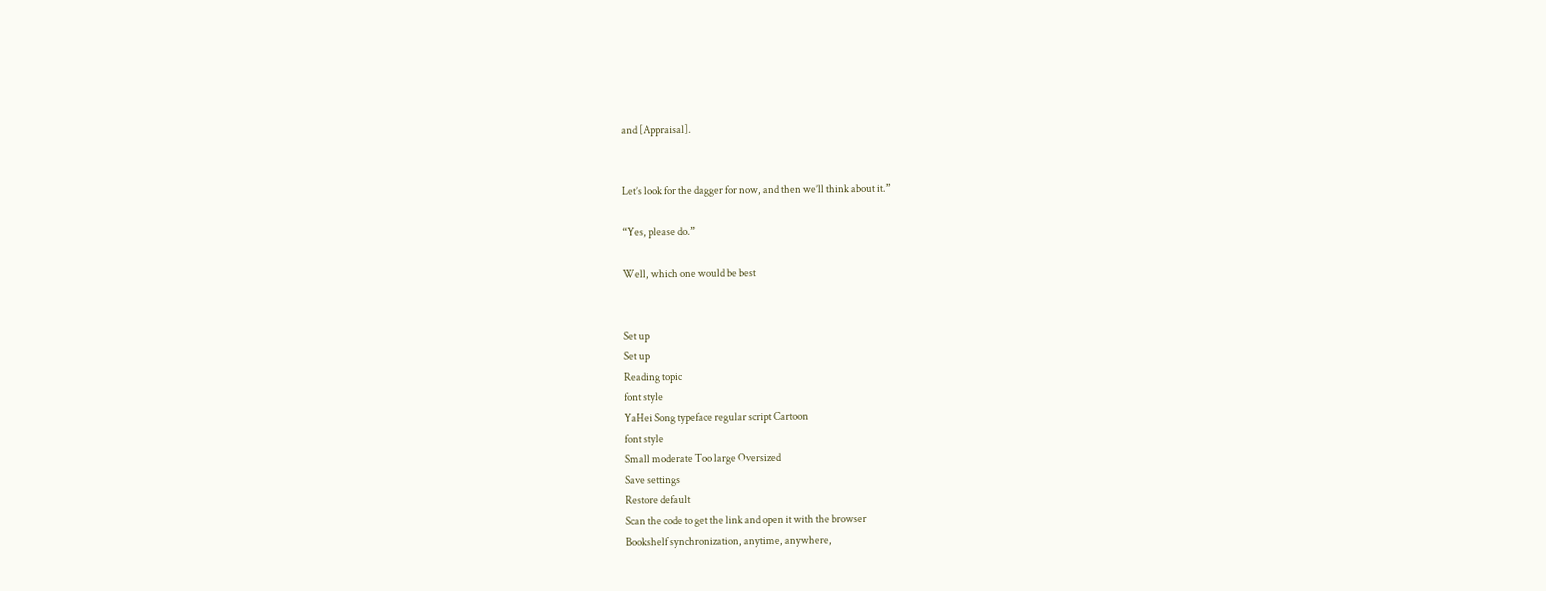and [Appraisal].


Let’s look for the dagger for now, and then we’ll think about it.”

“Yes, please do.”

Well, which one would be best


Set up
Set up
Reading topic
font style
YaHei Song typeface regular script Cartoon
font style
Small moderate Too large Oversized
Save settings
Restore default
Scan the code to get the link and open it with the browser
Bookshelf synchronization, anytime, anywhere,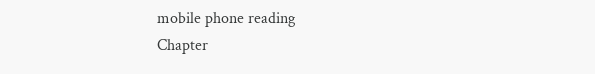mobile phone reading
Chapter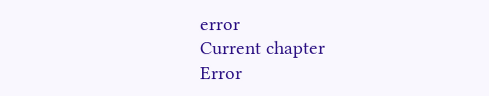error
Current chapter
Error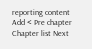reporting content
Add < Pre chapter Chapter list Next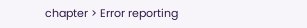chapter > Error reporting